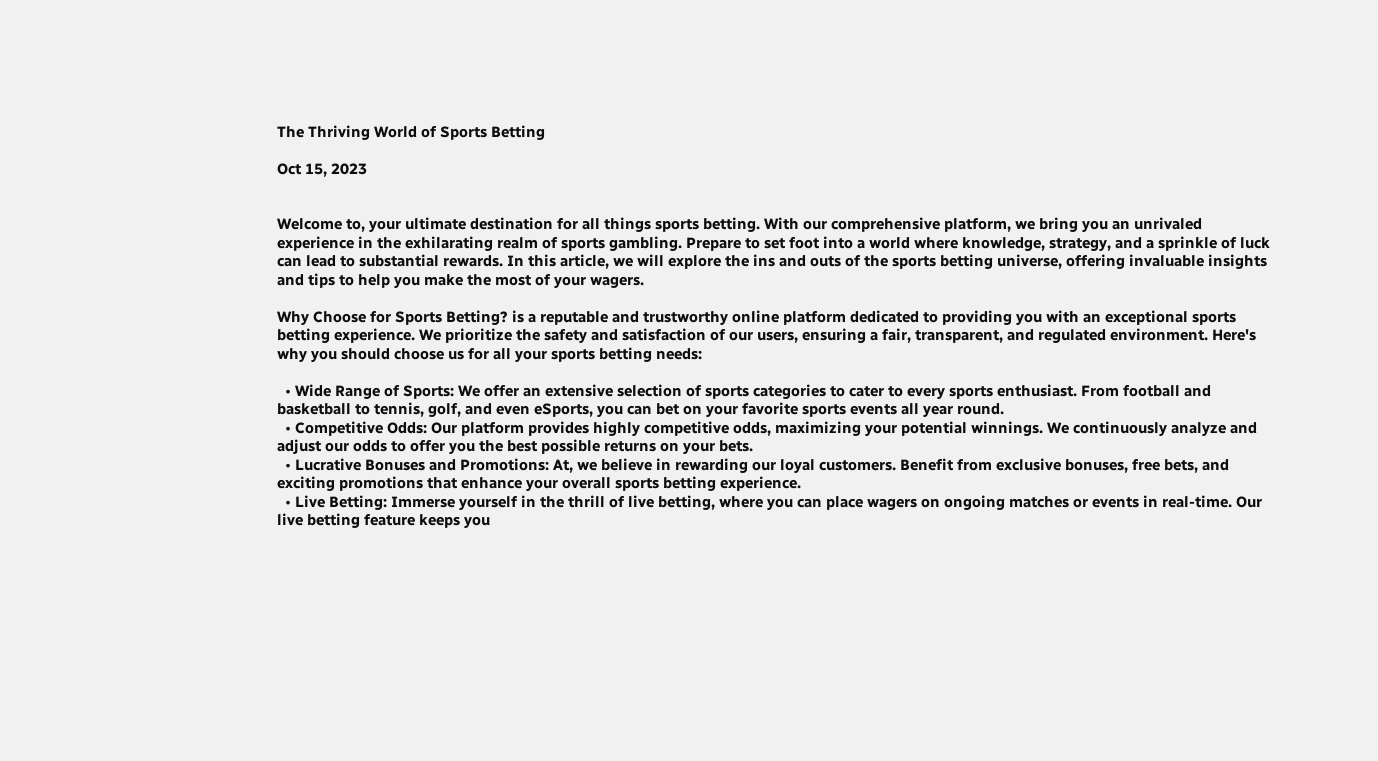The Thriving World of Sports Betting

Oct 15, 2023


Welcome to, your ultimate destination for all things sports betting. With our comprehensive platform, we bring you an unrivaled experience in the exhilarating realm of sports gambling. Prepare to set foot into a world where knowledge, strategy, and a sprinkle of luck can lead to substantial rewards. In this article, we will explore the ins and outs of the sports betting universe, offering invaluable insights and tips to help you make the most of your wagers.

Why Choose for Sports Betting? is a reputable and trustworthy online platform dedicated to providing you with an exceptional sports betting experience. We prioritize the safety and satisfaction of our users, ensuring a fair, transparent, and regulated environment. Here's why you should choose us for all your sports betting needs:

  • Wide Range of Sports: We offer an extensive selection of sports categories to cater to every sports enthusiast. From football and basketball to tennis, golf, and even eSports, you can bet on your favorite sports events all year round.
  • Competitive Odds: Our platform provides highly competitive odds, maximizing your potential winnings. We continuously analyze and adjust our odds to offer you the best possible returns on your bets.
  • Lucrative Bonuses and Promotions: At, we believe in rewarding our loyal customers. Benefit from exclusive bonuses, free bets, and exciting promotions that enhance your overall sports betting experience.
  • Live Betting: Immerse yourself in the thrill of live betting, where you can place wagers on ongoing matches or events in real-time. Our live betting feature keeps you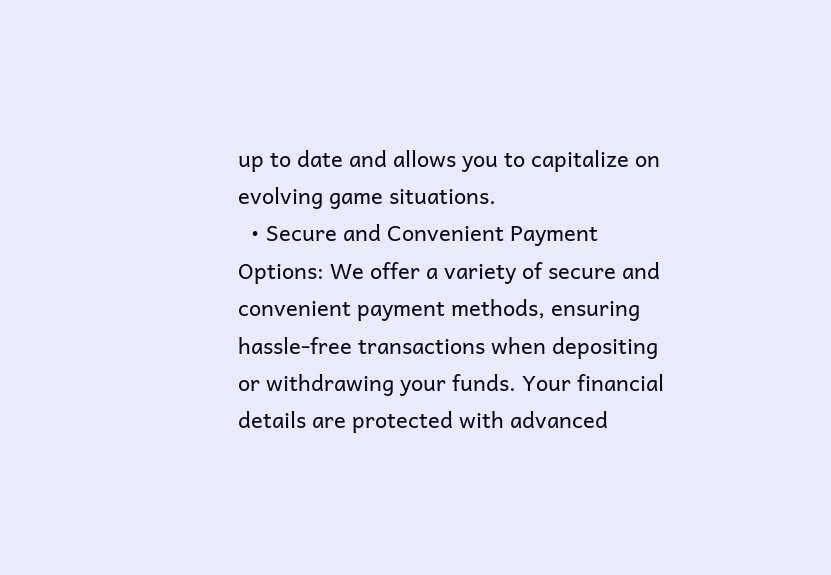up to date and allows you to capitalize on evolving game situations.
  • Secure and Convenient Payment Options: We offer a variety of secure and convenient payment methods, ensuring hassle-free transactions when depositing or withdrawing your funds. Your financial details are protected with advanced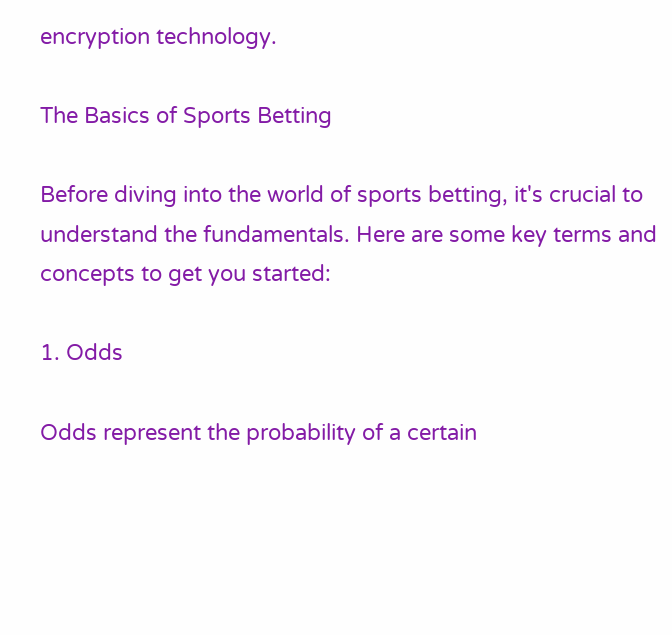encryption technology.

The Basics of Sports Betting

Before diving into the world of sports betting, it's crucial to understand the fundamentals. Here are some key terms and concepts to get you started:

1. Odds

Odds represent the probability of a certain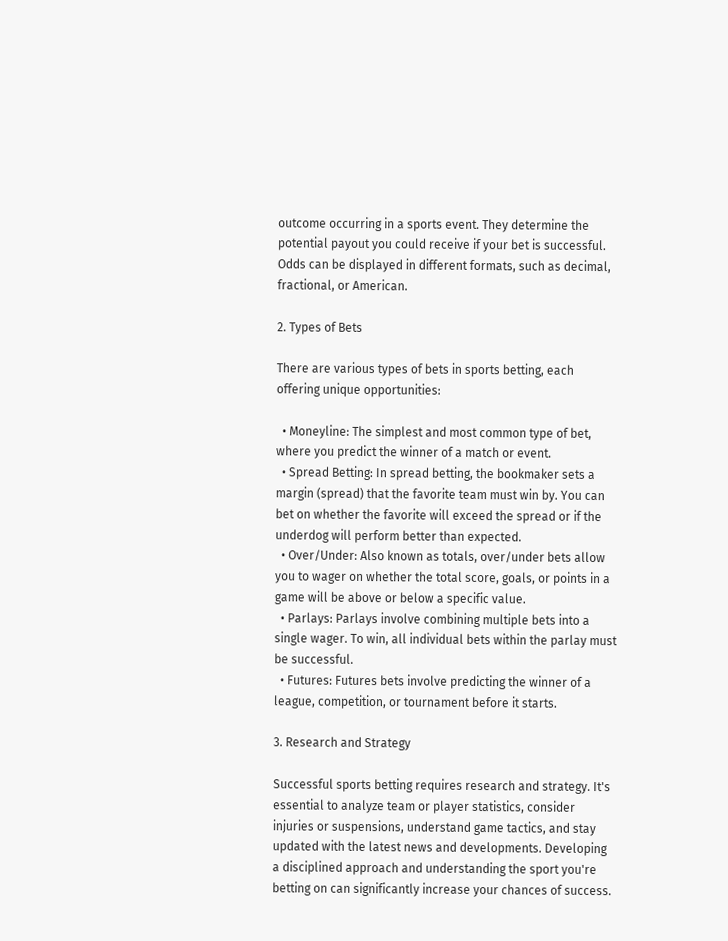outcome occurring in a sports event. They determine the potential payout you could receive if your bet is successful. Odds can be displayed in different formats, such as decimal, fractional, or American.

2. Types of Bets

There are various types of bets in sports betting, each offering unique opportunities:

  • Moneyline: The simplest and most common type of bet, where you predict the winner of a match or event.
  • Spread Betting: In spread betting, the bookmaker sets a margin (spread) that the favorite team must win by. You can bet on whether the favorite will exceed the spread or if the underdog will perform better than expected.
  • Over/Under: Also known as totals, over/under bets allow you to wager on whether the total score, goals, or points in a game will be above or below a specific value.
  • Parlays: Parlays involve combining multiple bets into a single wager. To win, all individual bets within the parlay must be successful.
  • Futures: Futures bets involve predicting the winner of a league, competition, or tournament before it starts.

3. Research and Strategy

Successful sports betting requires research and strategy. It's essential to analyze team or player statistics, consider injuries or suspensions, understand game tactics, and stay updated with the latest news and developments. Developing a disciplined approach and understanding the sport you're betting on can significantly increase your chances of success.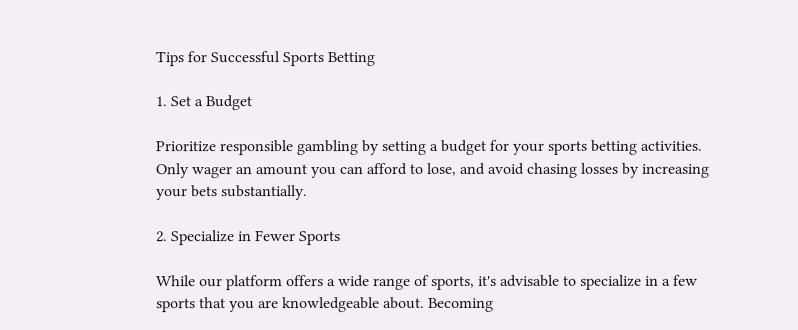Tips for Successful Sports Betting

1. Set a Budget

Prioritize responsible gambling by setting a budget for your sports betting activities. Only wager an amount you can afford to lose, and avoid chasing losses by increasing your bets substantially.

2. Specialize in Fewer Sports

While our platform offers a wide range of sports, it's advisable to specialize in a few sports that you are knowledgeable about. Becoming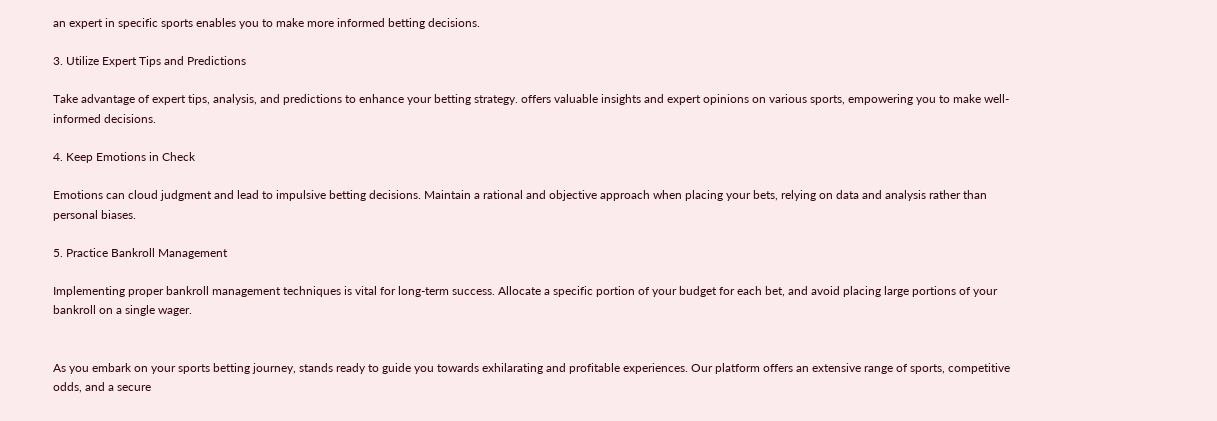an expert in specific sports enables you to make more informed betting decisions.

3. Utilize Expert Tips and Predictions

Take advantage of expert tips, analysis, and predictions to enhance your betting strategy. offers valuable insights and expert opinions on various sports, empowering you to make well-informed decisions.

4. Keep Emotions in Check

Emotions can cloud judgment and lead to impulsive betting decisions. Maintain a rational and objective approach when placing your bets, relying on data and analysis rather than personal biases.

5. Practice Bankroll Management

Implementing proper bankroll management techniques is vital for long-term success. Allocate a specific portion of your budget for each bet, and avoid placing large portions of your bankroll on a single wager.


As you embark on your sports betting journey, stands ready to guide you towards exhilarating and profitable experiences. Our platform offers an extensive range of sports, competitive odds, and a secure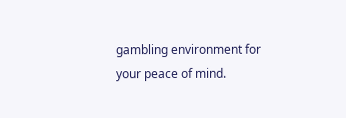gambling environment for your peace of mind.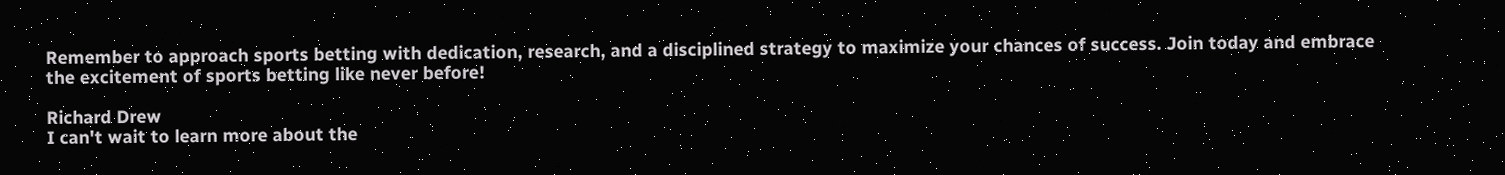Remember to approach sports betting with dedication, research, and a disciplined strategy to maximize your chances of success. Join today and embrace the excitement of sports betting like never before!

Richard Drew
I can't wait to learn more about the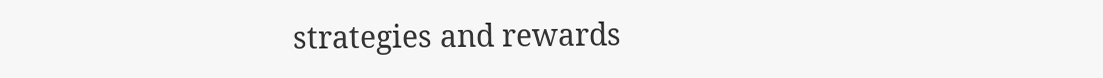strategies and rewards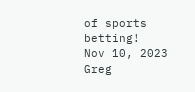of sports betting!
Nov 10, 2023
Greg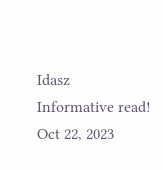Idasz
Informative read!
Oct 22, 2023